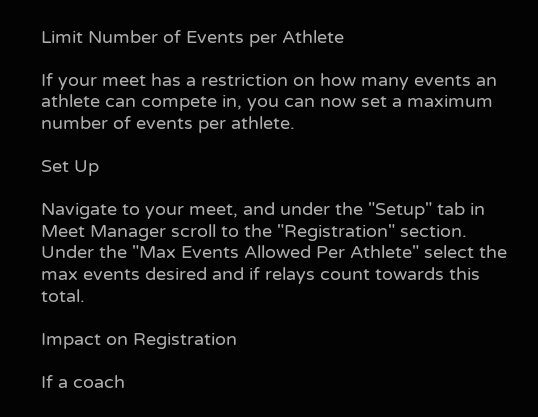Limit Number of Events per Athlete

If your meet has a restriction on how many events an athlete can compete in, you can now set a maximum number of events per athlete.

Set Up

Navigate to your meet, and under the "Setup" tab in Meet Manager scroll to the "Registration" section. Under the "Max Events Allowed Per Athlete" select the max events desired and if relays count towards this total.

Impact on Registration

If a coach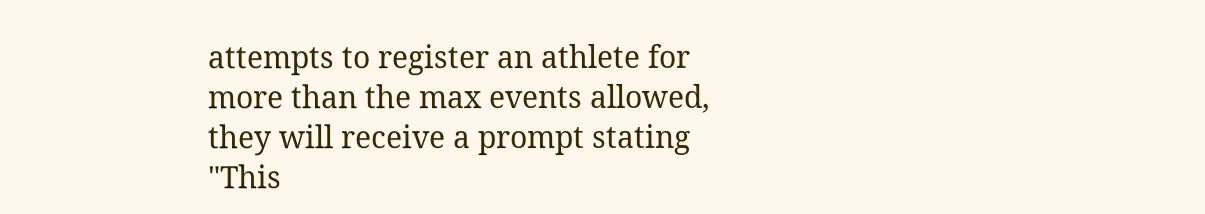attempts to register an athlete for more than the max events allowed, they will receive a prompt stating "This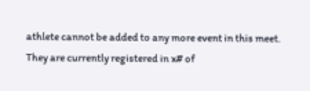athlete cannot be added to any more event in this meet. They are currently registered in x# of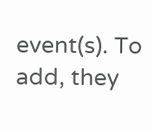event(s). To add, they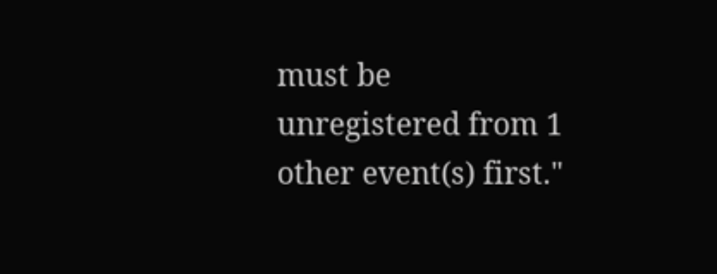must be unregistered from 1 other event(s) first."